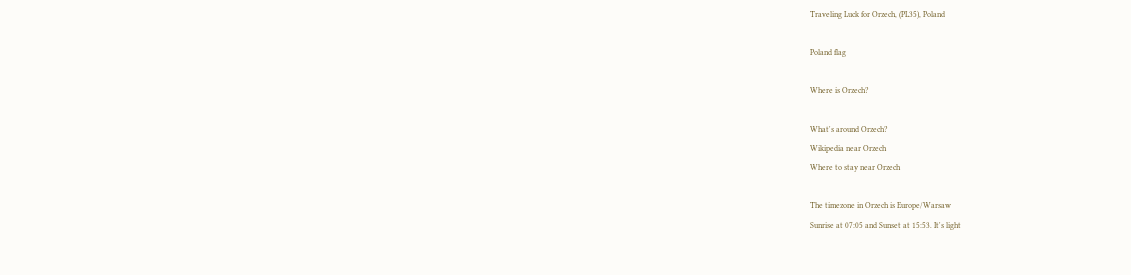Traveling Luck for Orzech, (PL35), Poland

Poland flag

Where is Orzech?

What's around Orzech?
Wikipedia near Orzech
Where to stay near Orzech

The timezone in Orzech is Europe/Warsaw
Sunrise at 07:05 and Sunset at 15:53. It's light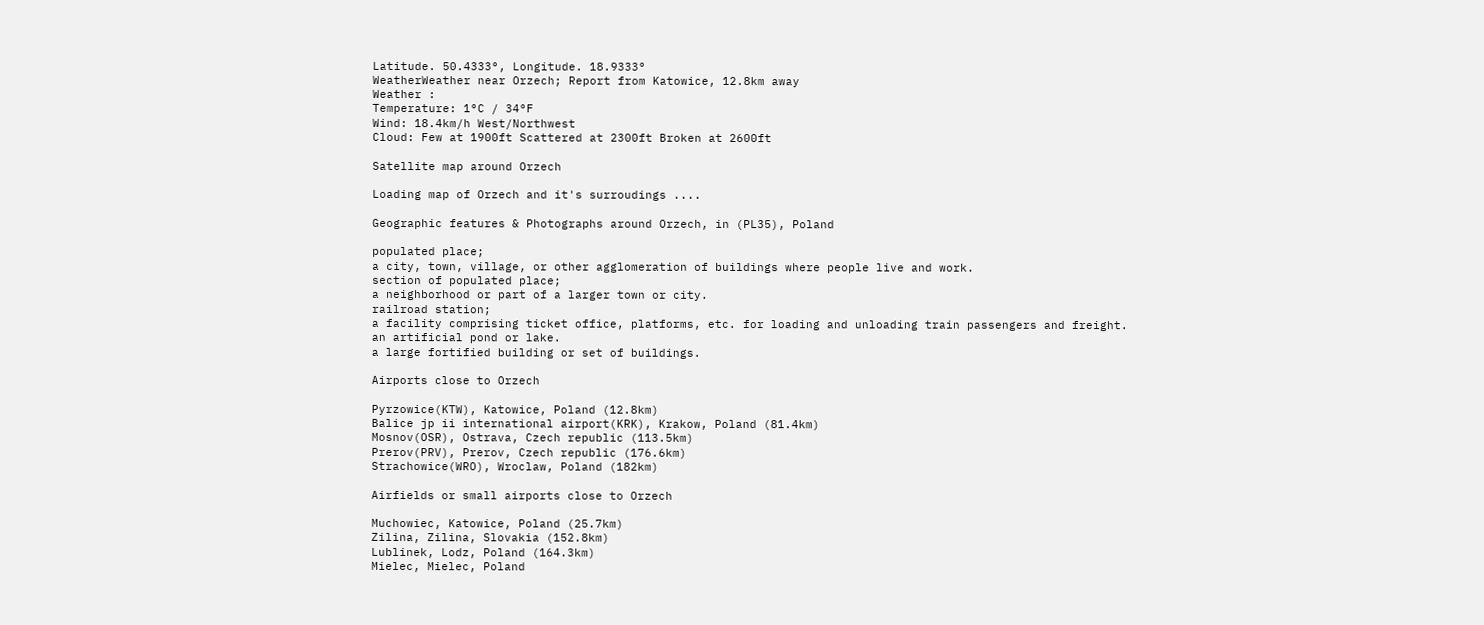Latitude. 50.4333°, Longitude. 18.9333°
WeatherWeather near Orzech; Report from Katowice, 12.8km away
Weather :
Temperature: 1°C / 34°F
Wind: 18.4km/h West/Northwest
Cloud: Few at 1900ft Scattered at 2300ft Broken at 2600ft

Satellite map around Orzech

Loading map of Orzech and it's surroudings ....

Geographic features & Photographs around Orzech, in (PL35), Poland

populated place;
a city, town, village, or other agglomeration of buildings where people live and work.
section of populated place;
a neighborhood or part of a larger town or city.
railroad station;
a facility comprising ticket office, platforms, etc. for loading and unloading train passengers and freight.
an artificial pond or lake.
a large fortified building or set of buildings.

Airports close to Orzech

Pyrzowice(KTW), Katowice, Poland (12.8km)
Balice jp ii international airport(KRK), Krakow, Poland (81.4km)
Mosnov(OSR), Ostrava, Czech republic (113.5km)
Prerov(PRV), Prerov, Czech republic (176.6km)
Strachowice(WRO), Wroclaw, Poland (182km)

Airfields or small airports close to Orzech

Muchowiec, Katowice, Poland (25.7km)
Zilina, Zilina, Slovakia (152.8km)
Lublinek, Lodz, Poland (164.3km)
Mielec, Mielec, Poland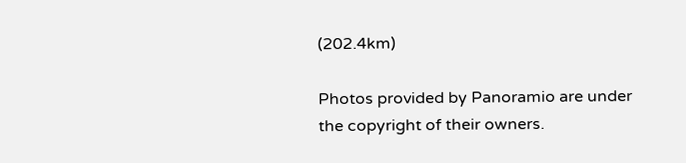(202.4km)

Photos provided by Panoramio are under the copyright of their owners.